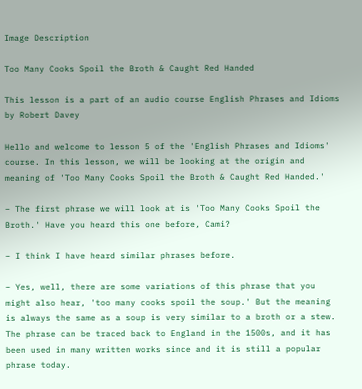Image Description

Too Many Cooks Spoil the Broth & Caught Red Handed

This lesson is a part of an audio course English Phrases and Idioms by Robert Davey

Hello and welcome to lesson 5 of the 'English Phrases and Idioms' course. In this lesson, we will be looking at the origin and meaning of 'Too Many Cooks Spoil the Broth & Caught Red Handed.'

– The first phrase we will look at is 'Too Many Cooks Spoil the Broth.' Have you heard this one before, Cami?

– I think I have heard similar phrases before.

– Yes, well, there are some variations of this phrase that you might also hear, 'too many cooks spoil the soup.' But the meaning is always the same as a soup is very similar to a broth or a stew. The phrase can be traced back to England in the 1500s, and it has been used in many written works since and it is still a popular phrase today.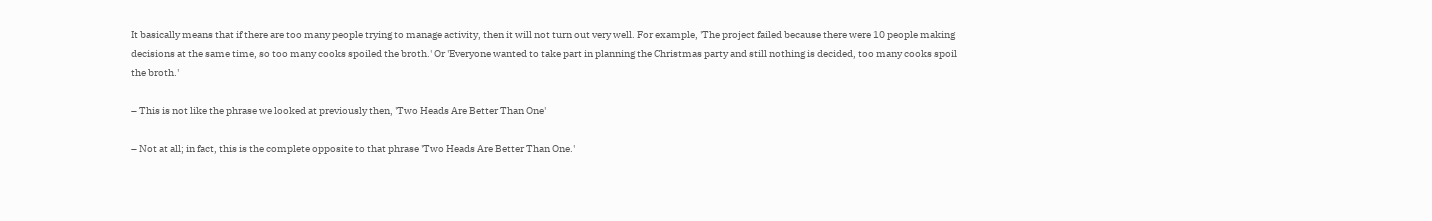It basically means that if there are too many people trying to manage activity, then it will not turn out very well. For example, 'The project failed because there were 10 people making decisions at the same time, so too many cooks spoiled the broth.' Or 'Everyone wanted to take part in planning the Christmas party and still nothing is decided, too many cooks spoil the broth.'

– This is not like the phrase we looked at previously then, 'Two Heads Are Better Than One'

– Not at all; in fact, this is the complete opposite to that phrase 'Two Heads Are Better Than One.'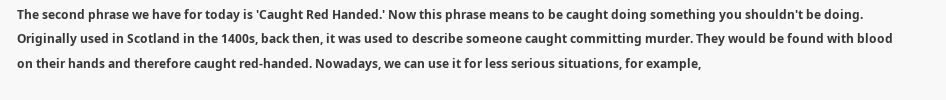The second phrase we have for today is 'Caught Red Handed.' Now this phrase means to be caught doing something you shouldn't be doing. Originally used in Scotland in the 1400s, back then, it was used to describe someone caught committing murder. They would be found with blood on their hands and therefore caught red-handed. Nowadays, we can use it for less serious situations, for example,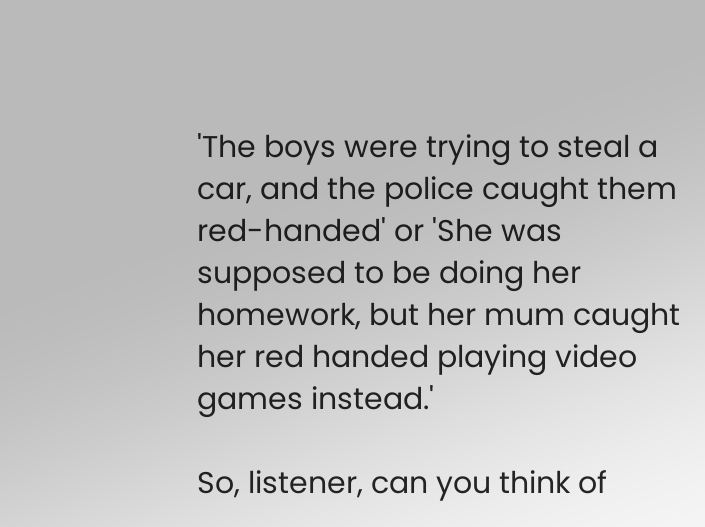'The boys were trying to steal a car, and the police caught them red-handed' or 'She was supposed to be doing her homework, but her mum caught her red handed playing video games instead.'

So, listener, can you think of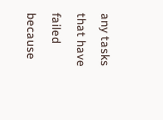any tasks that have failed because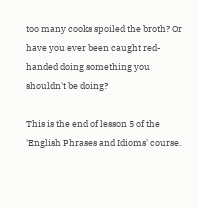too many cooks spoiled the broth? Or have you ever been caught red-handed doing something you shouldn't be doing?

This is the end of lesson 5 of the 'English Phrases and Idioms' course.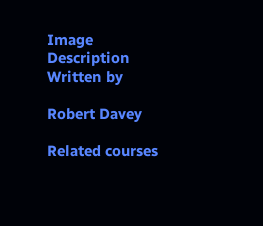Image Description
Written by

Robert Davey

Related courses